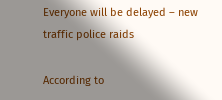Everyone will be delayed – new traffic police raids

According to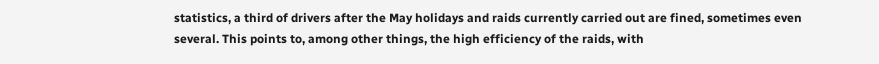statistics, a third of drivers after the May holidays and raids currently carried out are fined, sometimes even several. This points to, among other things, the high efficiency of the raids, with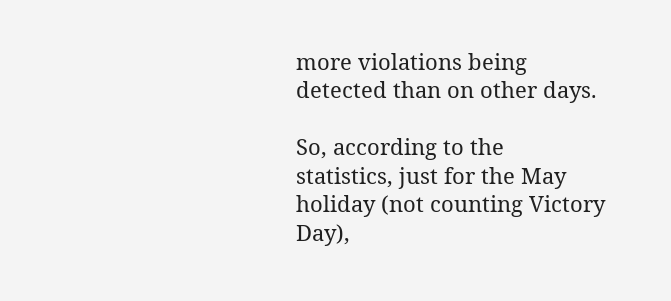more violations being detected than on other days.

So, according to the statistics, just for the May holiday (not counting Victory Day),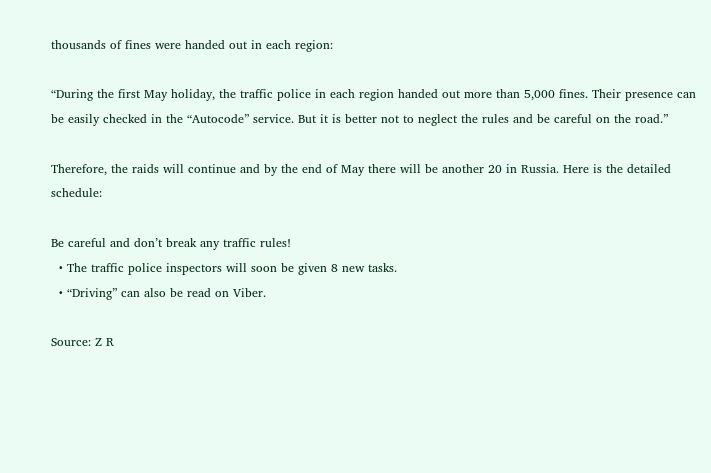thousands of fines were handed out in each region:

“During the first May holiday, the traffic police in each region handed out more than 5,000 fines. Their presence can be easily checked in the “Autocode” service. But it is better not to neglect the rules and be careful on the road.”

Therefore, the raids will continue and by the end of May there will be another 20 in Russia. Here is the detailed schedule:

Be careful and don’t break any traffic rules!
  • The traffic police inspectors will soon be given 8 new tasks.
  • “Driving” can also be read on Viber.

Source: Z R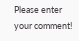Please enter your comment!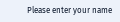Please enter your name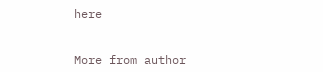here


More from author